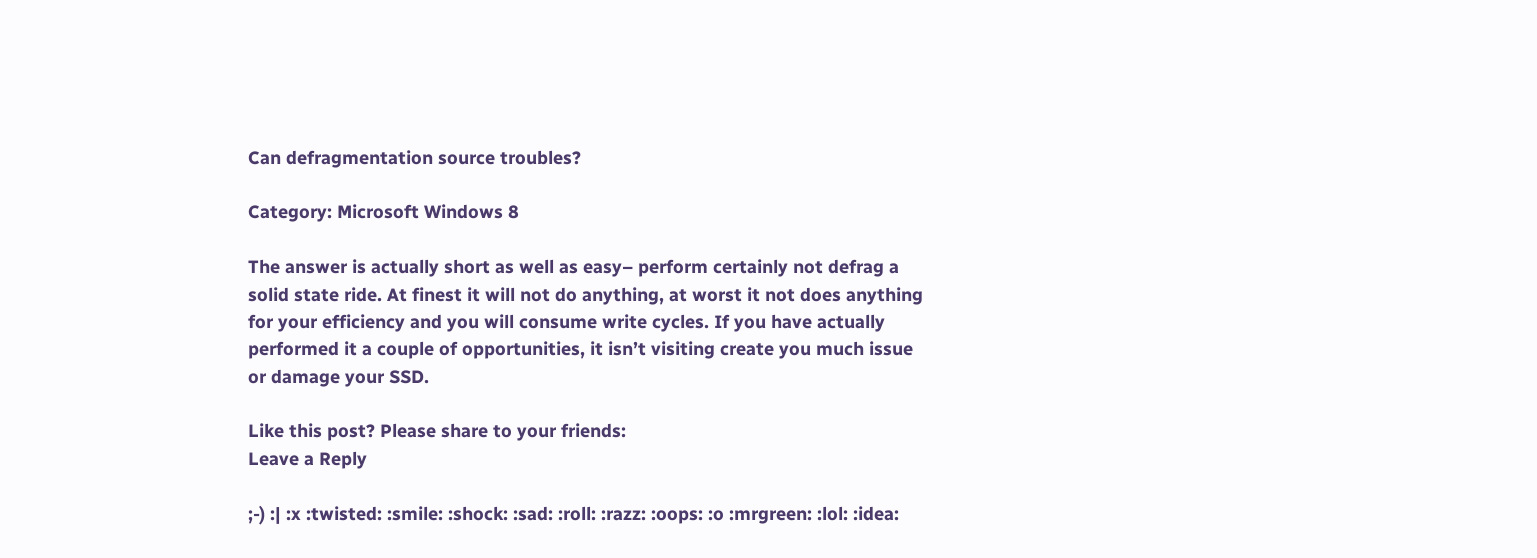Can defragmentation source troubles?

Category: Microsoft Windows 8

The answer is actually short as well as easy– perform certainly not defrag a solid state ride. At finest it will not do anything, at worst it not does anything for your efficiency and you will consume write cycles. If you have actually performed it a couple of opportunities, it isn’t visiting create you much issue or damage your SSD.

Like this post? Please share to your friends:
Leave a Reply

;-) :| :x :twisted: :smile: :shock: :sad: :roll: :razz: :oops: :o :mrgreen: :lol: :idea: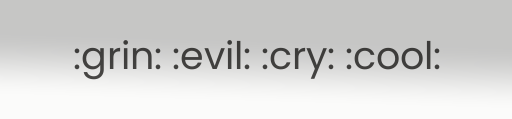:grin: :evil: :cry: :cool: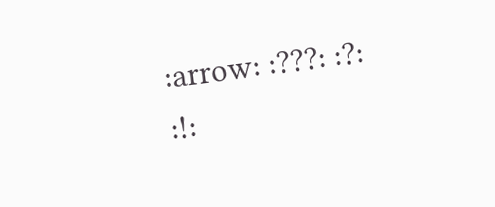:arrow: :???: :?: :!: